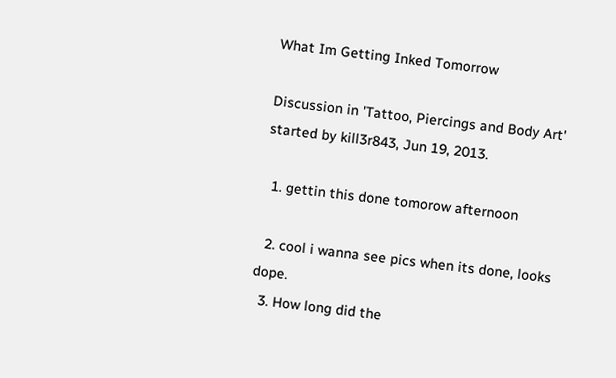What Im Getting Inked Tomorrow

Discussion in 'Tattoo, Piercings and Body Art' started by kill3r843, Jun 19, 2013.

  1. gettin this done tomorow afternoon

  2. cool i wanna see pics when its done, looks dope.
  3. How long did the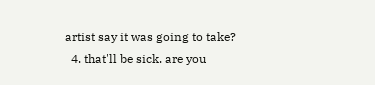artist say it was going to take?
  4. that'll be sick. are you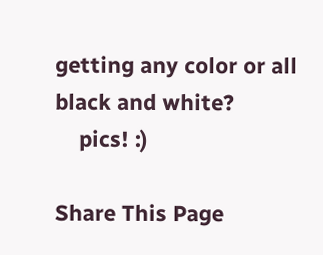getting any color or all black and white?
    pics! :)

Share This Page